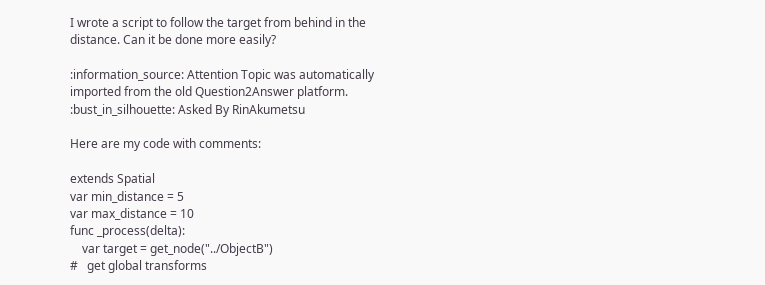I wrote a script to follow the target from behind in the distance. Can it be done more easily?

:information_source: Attention Topic was automatically imported from the old Question2Answer platform.
:bust_in_silhouette: Asked By RinAkumetsu

Here are my code with comments:

extends Spatial
var min_distance = 5
var max_distance = 10
func _process(delta):
    var target = get_node("../ObjectB")
#   get global transforms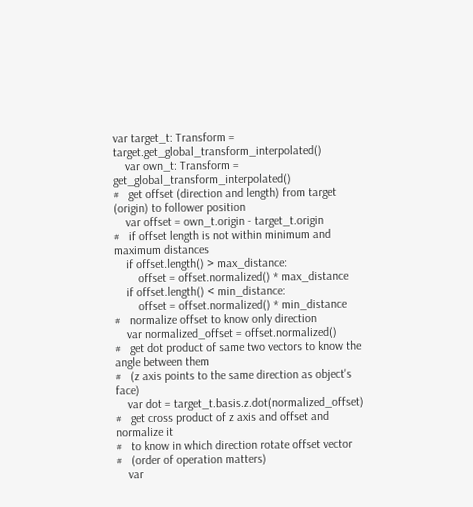var target_t: Transform = target.get_global_transform_interpolated()
    var own_t: Transform = get_global_transform_interpolated()
#   get offset (direction and length) from target (origin) to follower position
    var offset = own_t.origin - target_t.origin
#   if offset length is not within minimum and maximum distances
    if offset.length() > max_distance:
        offset = offset.normalized() * max_distance
    if offset.length() < min_distance:
        offset = offset.normalized() * min_distance
#   normalize offset to know only direction
    var normalized_offset = offset.normalized()
#   get dot product of same two vectors to know the angle between them
#   (z axis points to the same direction as object's face)
    var dot = target_t.basis.z.dot(normalized_offset)
#   get cross product of z axis and offset and normalize it
#   to know in which direction rotate offset vector
#   (order of operation matters)
    var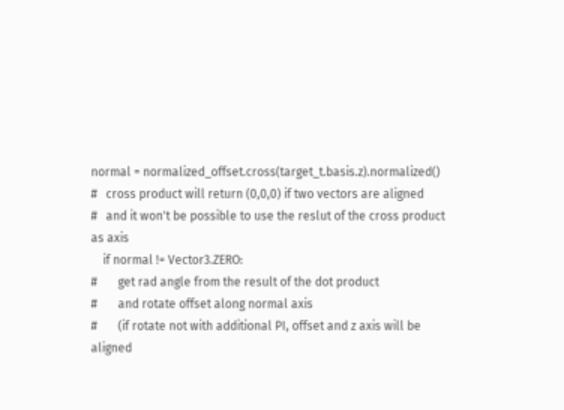normal = normalized_offset.cross(target_t.basis.z).normalized()
#   cross product will return (0,0,0) if two vectors are aligned
#   and it won't be possible to use the reslut of the cross product as axis
    if normal != Vector3.ZERO:
#       get rad angle from the result of the dot product
#       and rotate offset along normal axis
#       (if rotate not with additional PI, offset and z axis will be aligned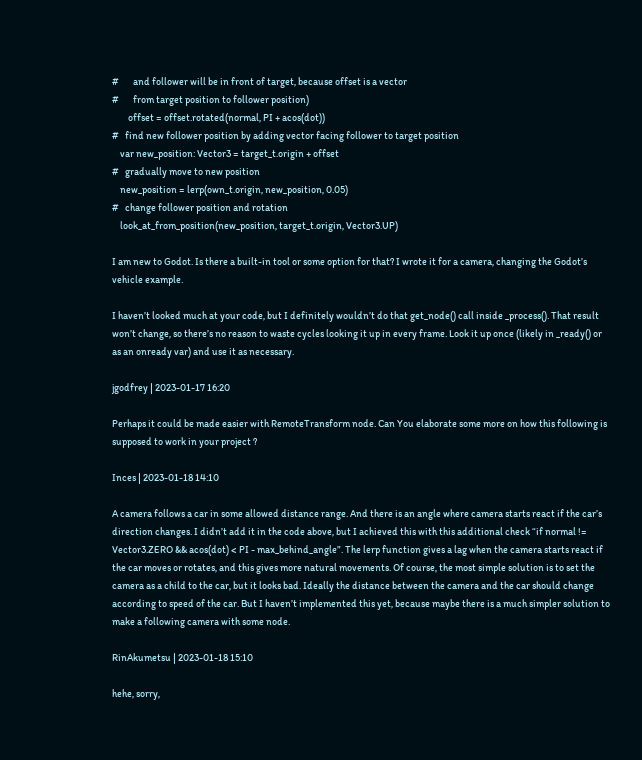#       and follower will be in front of target, because offset is a vector
#       from target position to follower position)
        offset = offset.rotated(normal, PI + acos(dot))
#   find new follower position by adding vector facing follower to target position
    var new_position: Vector3 = target_t.origin + offset
#   gradually move to new position
    new_position = lerp(own_t.origin, new_position, 0.05)
#   change follower position and rotation
    look_at_from_position(new_position, target_t.origin, Vector3.UP)

I am new to Godot. Is there a built-in tool or some option for that? I wrote it for a camera, changing the Godot’s vehicle example.

I haven’t looked much at your code, but I definitely wouldn’t do that get_node() call inside _process(). That result won’t change, so there’s no reason to waste cycles looking it up in every frame. Look it up once (likely in _ready() or as an onready var) and use it as necessary.

jgodfrey | 2023-01-17 16:20

Perhaps it could be made easier with RemoteTransform node. Can You elaborate some more on how this following is supposed to work in your project ?

Inces | 2023-01-18 14:10

A camera follows a car in some allowed distance range. And there is an angle where camera starts react if the car’s direction changes. I didn’t add it in the code above, but I achieved this with this additional check “if normal != Vector3.ZERO && acos(dot) < PI - max_behind_angle”. The lerp function gives a lag when the camera starts react if the car moves or rotates, and this gives more natural movements. Of course, the most simple solution is to set the camera as a child to the car, but it looks bad. Ideally the distance between the camera and the car should change according to speed of the car. But I haven’t implemented this yet, because maybe there is a much simpler solution to make a following camera with some node.

RinAkumetsu | 2023-01-18 15:10

hehe, sorry,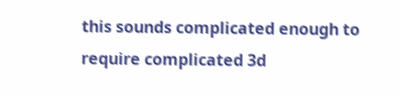this sounds complicated enough to require complicated 3d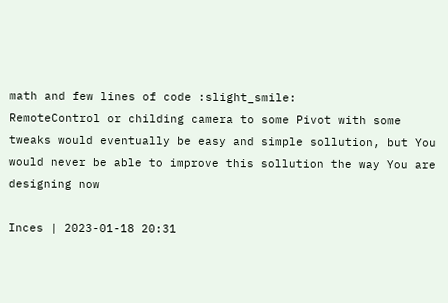math and few lines of code :slight_smile:
RemoteControl or childing camera to some Pivot with some tweaks would eventually be easy and simple sollution, but You would never be able to improve this sollution the way You are designing now

Inces | 2023-01-18 20:31